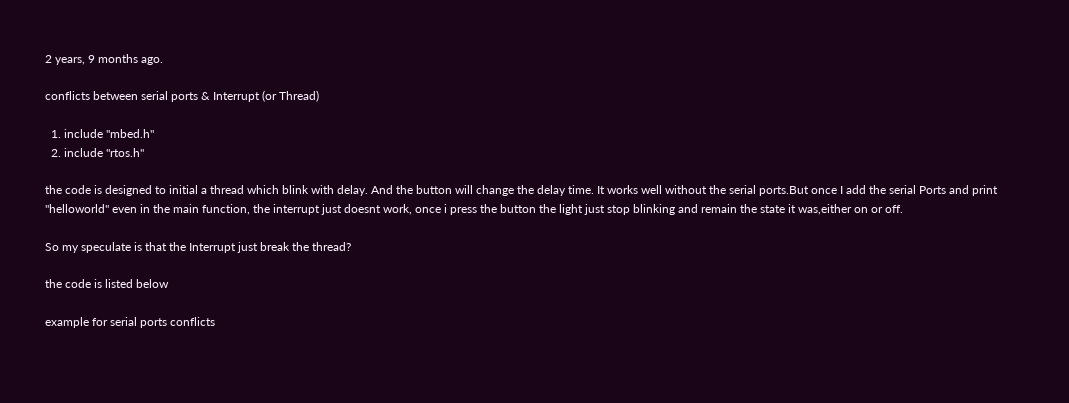2 years, 9 months ago.

conflicts between serial ports & Interrupt (or Thread)

  1. include "mbed.h"
  2. include "rtos.h"

the code is designed to initial a thread which blink with delay. And the button will change the delay time. It works well without the serial ports.But once I add the serial Ports and print "helloworld" even in the main function, the interrupt just doesnt work, once i press the button the light just stop blinking and remain the state it was,either on or off.

So my speculate is that the Interrupt just break the thread?

the code is listed below

example for serial ports conflicts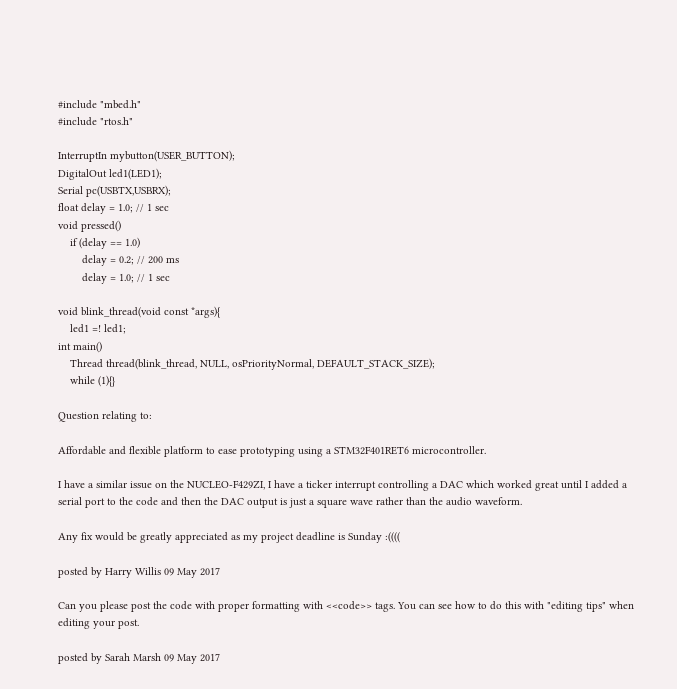#include "mbed.h"
#include "rtos.h"

InterruptIn mybutton(USER_BUTTON);
DigitalOut led1(LED1);
Serial pc(USBTX,USBRX);
float delay = 1.0; // 1 sec
void pressed()
    if (delay == 1.0)
        delay = 0.2; // 200 ms
        delay = 1.0; // 1 sec

void blink_thread(void const *args){
    led1 =! led1;
int main()
    Thread thread(blink_thread, NULL, osPriorityNormal, DEFAULT_STACK_SIZE);
    while (1){}

Question relating to:

Affordable and flexible platform to ease prototyping using a STM32F401RET6 microcontroller.

I have a similar issue on the NUCLEO-F429ZI, I have a ticker interrupt controlling a DAC which worked great until I added a serial port to the code and then the DAC output is just a square wave rather than the audio waveform.

Any fix would be greatly appreciated as my project deadline is Sunday :((((

posted by Harry Willis 09 May 2017

Can you please post the code with proper formatting with <<code>> tags. You can see how to do this with "editing tips" when editing your post.

posted by Sarah Marsh 09 May 2017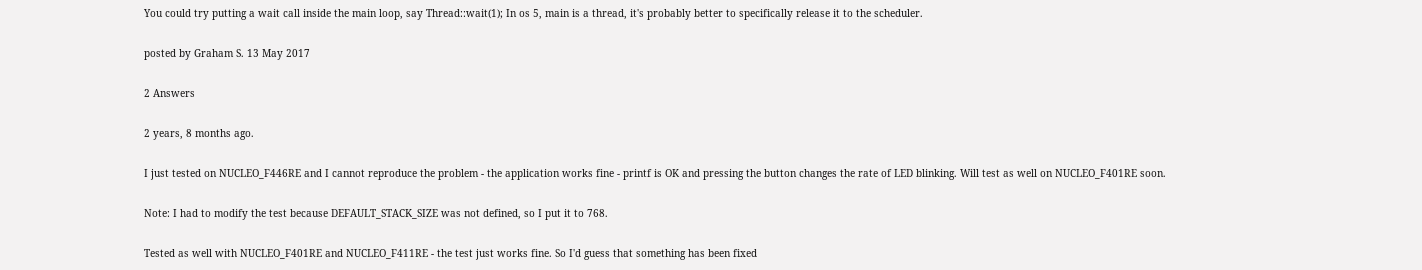You could try putting a wait call inside the main loop, say Thread::wait(1); In os 5, main is a thread, it's probably better to specifically release it to the scheduler.

posted by Graham S. 13 May 2017

2 Answers

2 years, 8 months ago.

I just tested on NUCLEO_F446RE and I cannot reproduce the problem - the application works fine - printf is OK and pressing the button changes the rate of LED blinking. Will test as well on NUCLEO_F401RE soon.

Note: I had to modify the test because DEFAULT_STACK_SIZE was not defined, so I put it to 768.

Tested as well with NUCLEO_F401RE and NUCLEO_F411RE - the test just works fine. So I'd guess that something has been fixed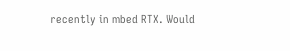recently in mbed RTX. Would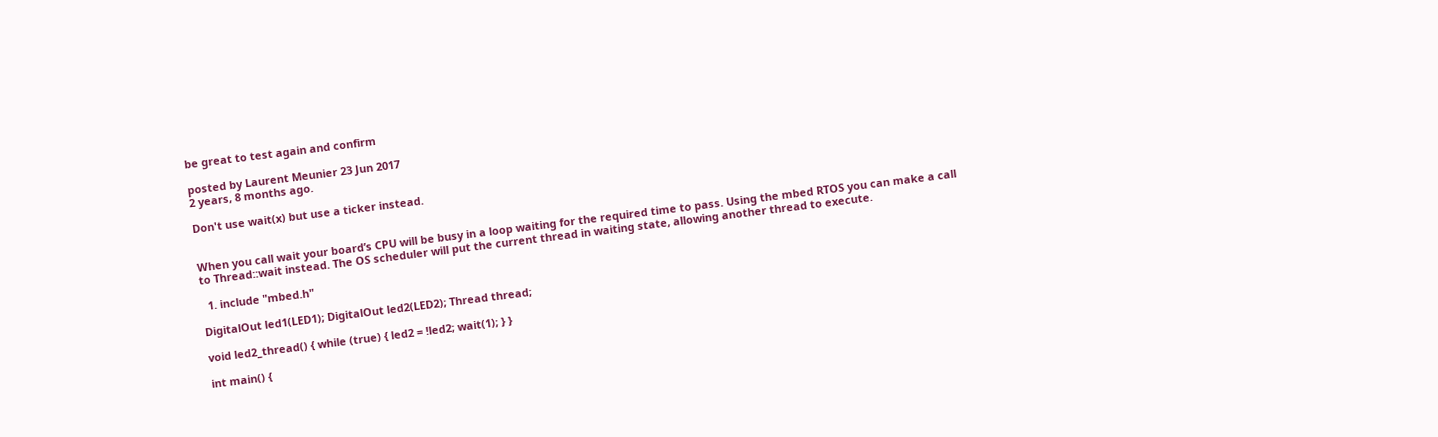be great to test again and confirm

posted by Laurent Meunier 23 Jun 2017
2 years, 8 months ago.

Don't use wait(x) but use a ticker instead.


When you call wait your board’s CPU will be busy in a loop waiting for the required time to pass. Using the mbed RTOS you can make a call to Thread::wait instead. The OS scheduler will put the current thread in waiting state, allowing another thread to execute.

  1. include "mbed.h"

DigitalOut led1(LED1); DigitalOut led2(LED2); Thread thread;

void led2_thread() { while (true) { led2 = !led2; wait(1); } }

int main() {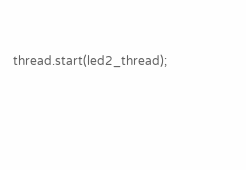thread.start(led2_thread);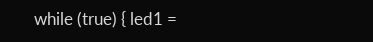while (true) { led1 =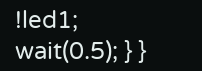!led1; wait(0.5); } }